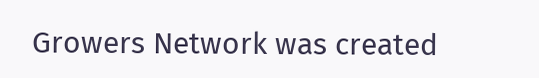Growers Network was created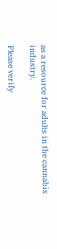as a resource for adults in the cannabis industry.

Please verify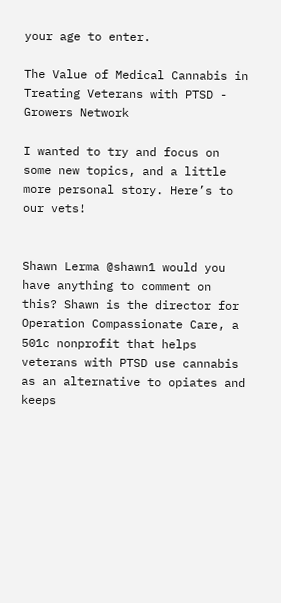your age to enter.

The Value of Medical Cannabis in Treating Veterans with PTSD - Growers Network

I wanted to try and focus on some new topics, and a little more personal story. Here’s to our vets!


Shawn Lerma @shawn1 would you have anything to comment on this? Shawn is the director for Operation Compassionate Care, a 501c nonprofit that helps veterans with PTSD use cannabis as an alternative to opiates and keeps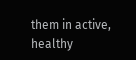them in active, healthy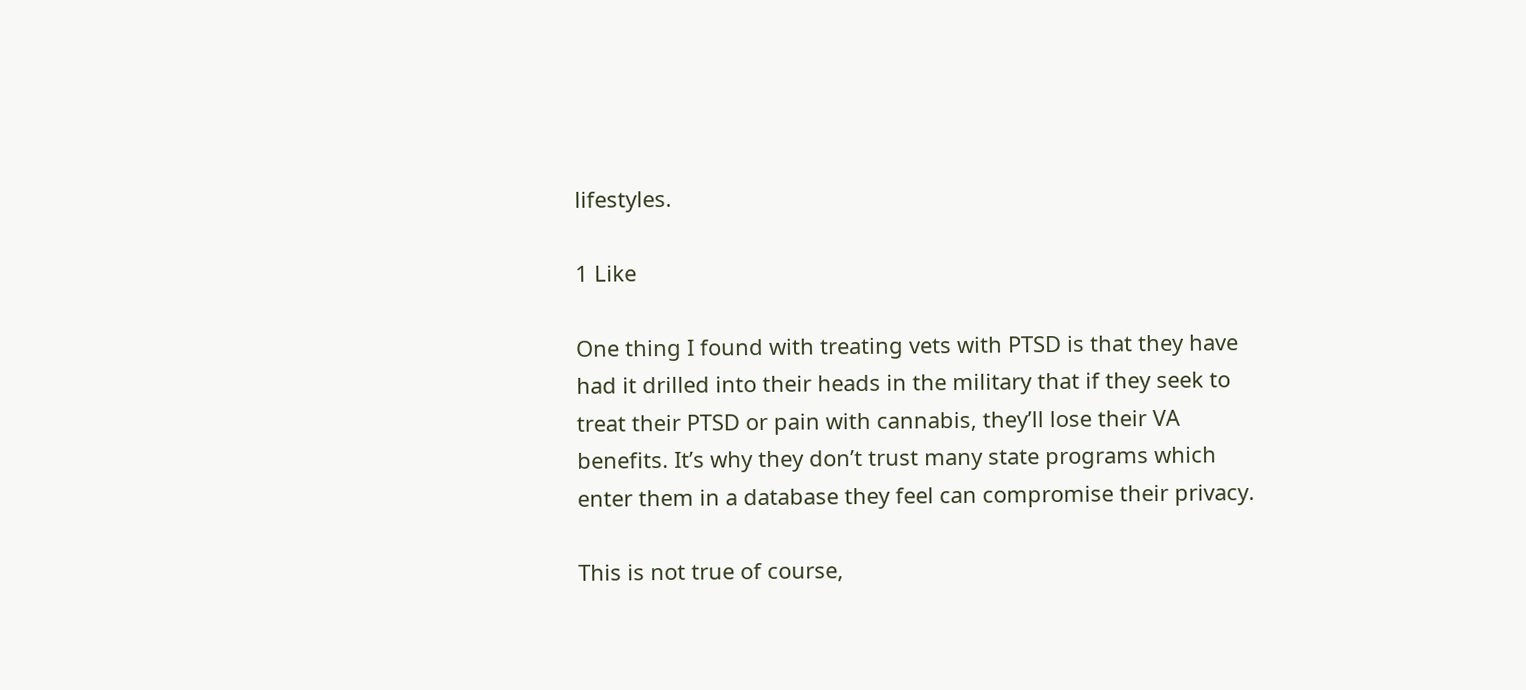lifestyles.

1 Like

One thing I found with treating vets with PTSD is that they have had it drilled into their heads in the military that if they seek to treat their PTSD or pain with cannabis, they’ll lose their VA benefits. It’s why they don’t trust many state programs which enter them in a database they feel can compromise their privacy.

This is not true of course,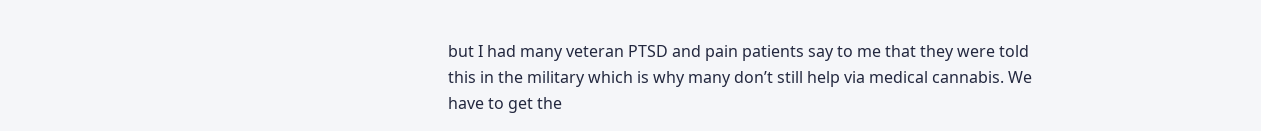but I had many veteran PTSD and pain patients say to me that they were told this in the military which is why many don’t still help via medical cannabis. We have to get the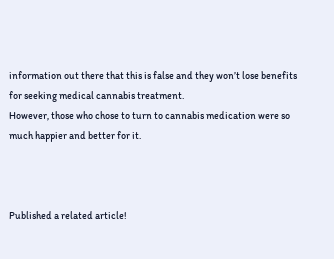information out there that this is false and they won’t lose benefits for seeking medical cannabis treatment.
However, those who chose to turn to cannabis medication were so much happier and better for it.



Published a related article!